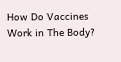How Do Vaccines Work in The Body?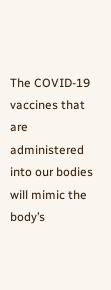The COVID-19 vaccines that are administered into our bodies will mimic the body’s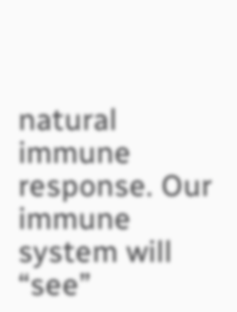natural immune response. Our immune system will “see”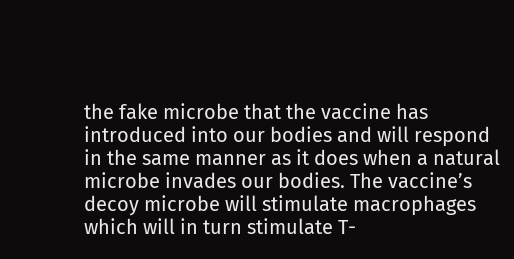the fake microbe that the vaccine has introduced into our bodies and will respond in the same manner as it does when a natural microbe invades our bodies. The vaccine’s decoy microbe will stimulate macrophages which will in turn stimulate T-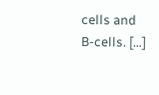cells and B-cells. […]